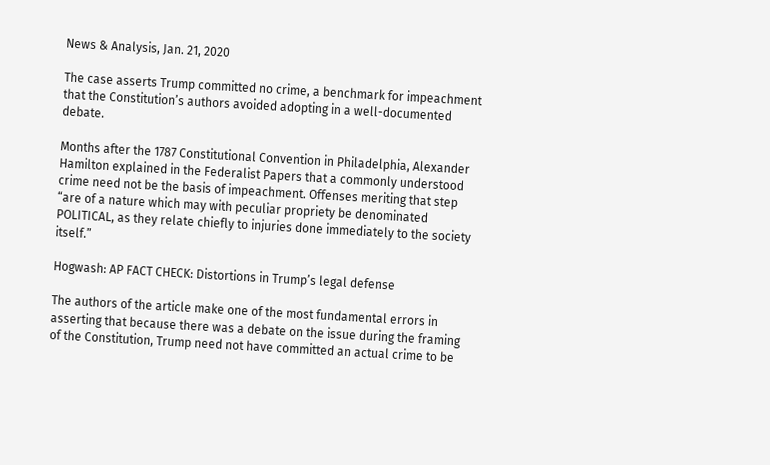News & Analysis, Jan. 21, 2020

The case asserts Trump committed no crime, a benchmark for impeachment that the Constitution’s authors avoided adopting in a well-documented debate.

Months after the 1787 Constitutional Convention in Philadelphia, Alexander Hamilton explained in the Federalist Papers that a commonly understood crime need not be the basis of impeachment. Offenses meriting that step “are of a nature which may with peculiar propriety be denominated POLITICAL, as they relate chiefly to injuries done immediately to the society itself.”

Hogwash: AP FACT CHECK: Distortions in Trump’s legal defense

The authors of the article make one of the most fundamental errors in asserting that because there was a debate on the issue during the framing of the Constitution, Trump need not have committed an actual crime to be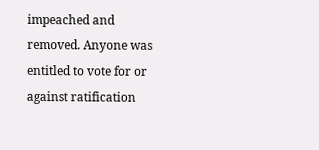impeached and removed. Anyone was entitled to vote for or against ratification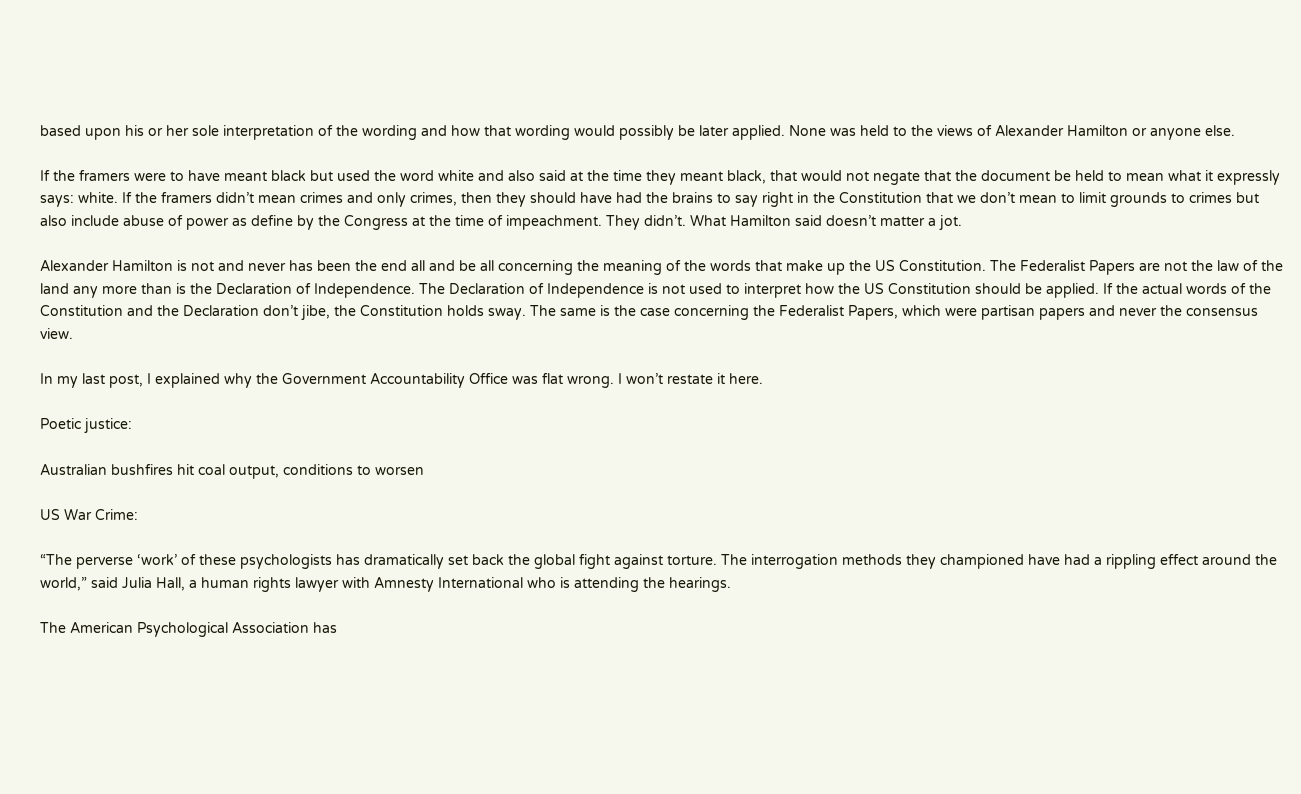based upon his or her sole interpretation of the wording and how that wording would possibly be later applied. None was held to the views of Alexander Hamilton or anyone else.

If the framers were to have meant black but used the word white and also said at the time they meant black, that would not negate that the document be held to mean what it expressly says: white. If the framers didn’t mean crimes and only crimes, then they should have had the brains to say right in the Constitution that we don’t mean to limit grounds to crimes but also include abuse of power as define by the Congress at the time of impeachment. They didn’t. What Hamilton said doesn’t matter a jot.

Alexander Hamilton is not and never has been the end all and be all concerning the meaning of the words that make up the US Constitution. The Federalist Papers are not the law of the land any more than is the Declaration of Independence. The Declaration of Independence is not used to interpret how the US Constitution should be applied. If the actual words of the Constitution and the Declaration don’t jibe, the Constitution holds sway. The same is the case concerning the Federalist Papers, which were partisan papers and never the consensus view.

In my last post, I explained why the Government Accountability Office was flat wrong. I won’t restate it here.

Poetic justice:

Australian bushfires hit coal output, conditions to worsen

US War Crime:

“The perverse ‘work’ of these psychologists has dramatically set back the global fight against torture. The interrogation methods they championed have had a rippling effect around the world,” said Julia Hall, a human rights lawyer with Amnesty International who is attending the hearings.

The American Psychological Association has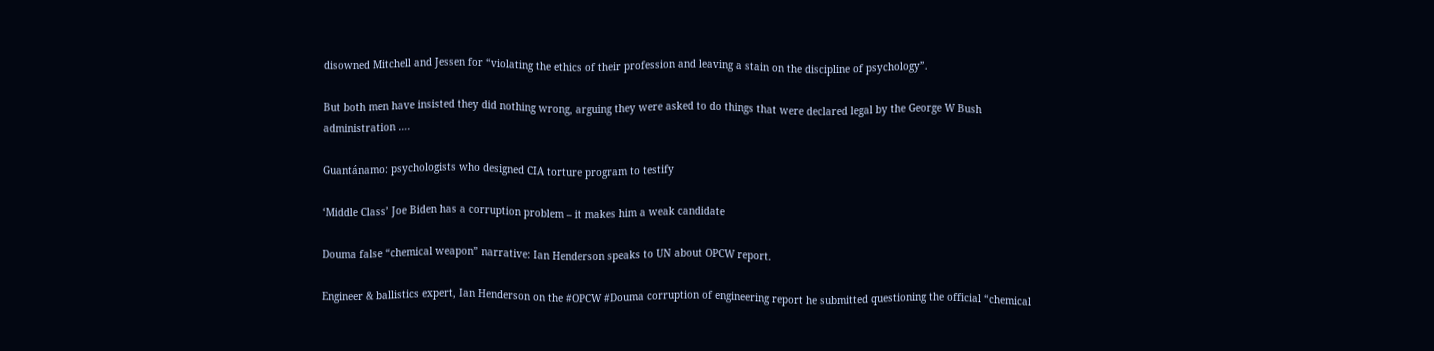disowned Mitchell and Jessen for “violating the ethics of their profession and leaving a stain on the discipline of psychology”.

But both men have insisted they did nothing wrong, arguing they were asked to do things that were declared legal by the George W Bush administration ….

Guantánamo: psychologists who designed CIA torture program to testify

‘Middle Class’ Joe Biden has a corruption problem – it makes him a weak candidate

Douma false “chemical weapon” narrative: Ian Henderson speaks to UN about OPCW report.

Engineer & ballistics expert, Ian Henderson on the #OPCW #Douma corruption of engineering report he submitted questioning the official “chemical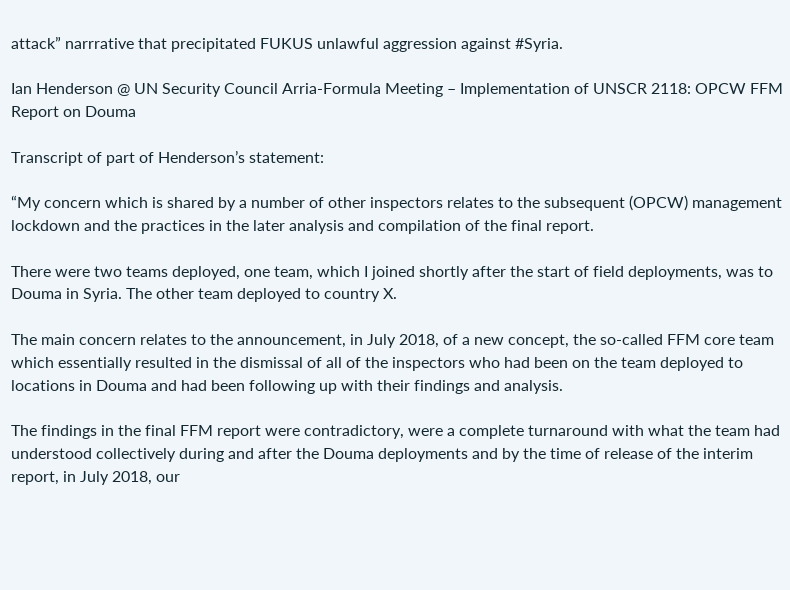attack” narrrative that precipitated FUKUS unlawful aggression against #Syria.

Ian Henderson @ UN Security Council Arria-Formula Meeting – Implementation of UNSCR 2118: OPCW FFM Report on Douma

Transcript of part of Henderson’s statement:

“My concern which is shared by a number of other inspectors relates to the subsequent (OPCW) management lockdown and the practices in the later analysis and compilation of the final report.

There were two teams deployed, one team, which I joined shortly after the start of field deployments, was to Douma in Syria. The other team deployed to country X.

The main concern relates to the announcement, in July 2018, of a new concept, the so-called FFM core team which essentially resulted in the dismissal of all of the inspectors who had been on the team deployed to locations in Douma and had been following up with their findings and analysis.

The findings in the final FFM report were contradictory, were a complete turnaround with what the team had understood collectively during and after the Douma deployments and by the time of release of the interim report, in July 2018, our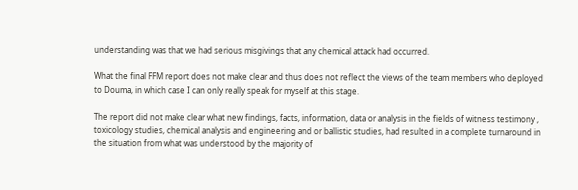understanding was that we had serious misgivings that any chemical attack had occurred.

What the final FFM report does not make clear and thus does not reflect the views of the team members who deployed to Douma, in which case I can only really speak for myself at this stage.

The report did not make clear what new findings, facts, information, data or analysis in the fields of witness testimony , toxicology studies, chemical analysis and engineering and or ballistic studies, had resulted in a complete turnaround in the situation from what was understood by the majority of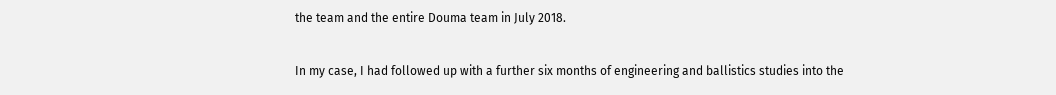the team and the entire Douma team in July 2018.

In my case, I had followed up with a further six months of engineering and ballistics studies into the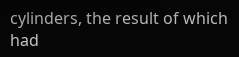cylinders, the result of which had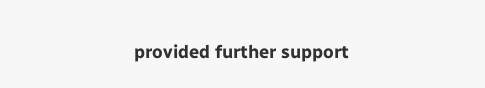provided further support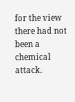for the view there had not been a chemical attack.